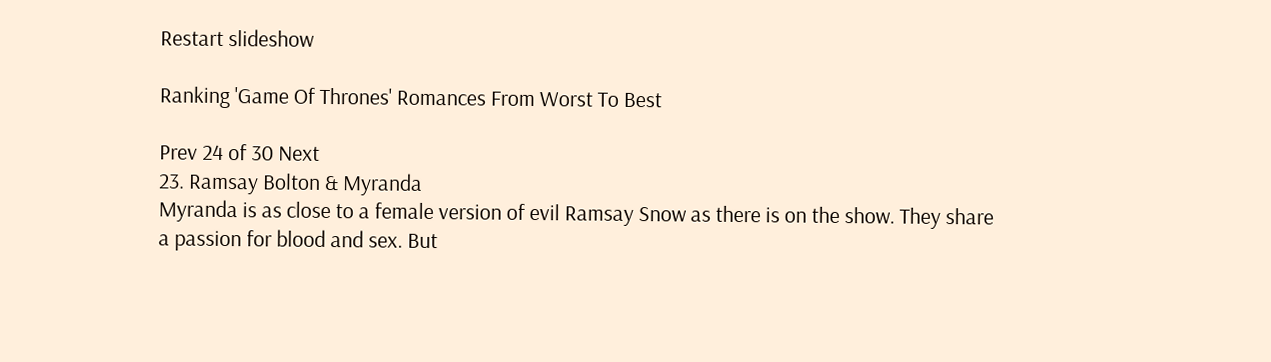Restart slideshow

Ranking 'Game Of Thrones' Romances From Worst To Best

Prev 24 of 30 Next
23. Ramsay Bolton & Myranda
Myranda is as close to a female version of evil Ramsay Snow as there is on the show. They share a passion for blood and sex. But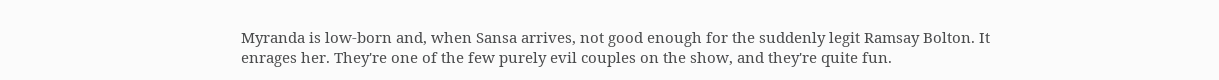Myranda is low-born and, when Sansa arrives, not good enough for the suddenly legit Ramsay Bolton. It enrages her. They're one of the few purely evil couples on the show, and they're quite fun.